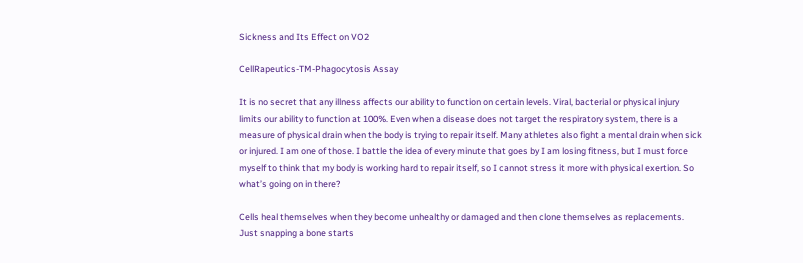Sickness and Its Effect on VO2

CellRapeutics-TM-Phagocytosis Assay

It is no secret that any illness affects our ability to function on certain levels. Viral, bacterial or physical injury limits our ability to function at 100%. Even when a disease does not target the respiratory system, there is a measure of physical drain when the body is trying to repair itself. Many athletes also fight a mental drain when sick or injured. I am one of those. I battle the idea of every minute that goes by I am losing fitness, but I must force myself to think that my body is working hard to repair itself, so I cannot stress it more with physical exertion. So what’s going on in there?

Cells heal themselves when they become unhealthy or damaged and then clone themselves as replacements. Just snapping a bone starts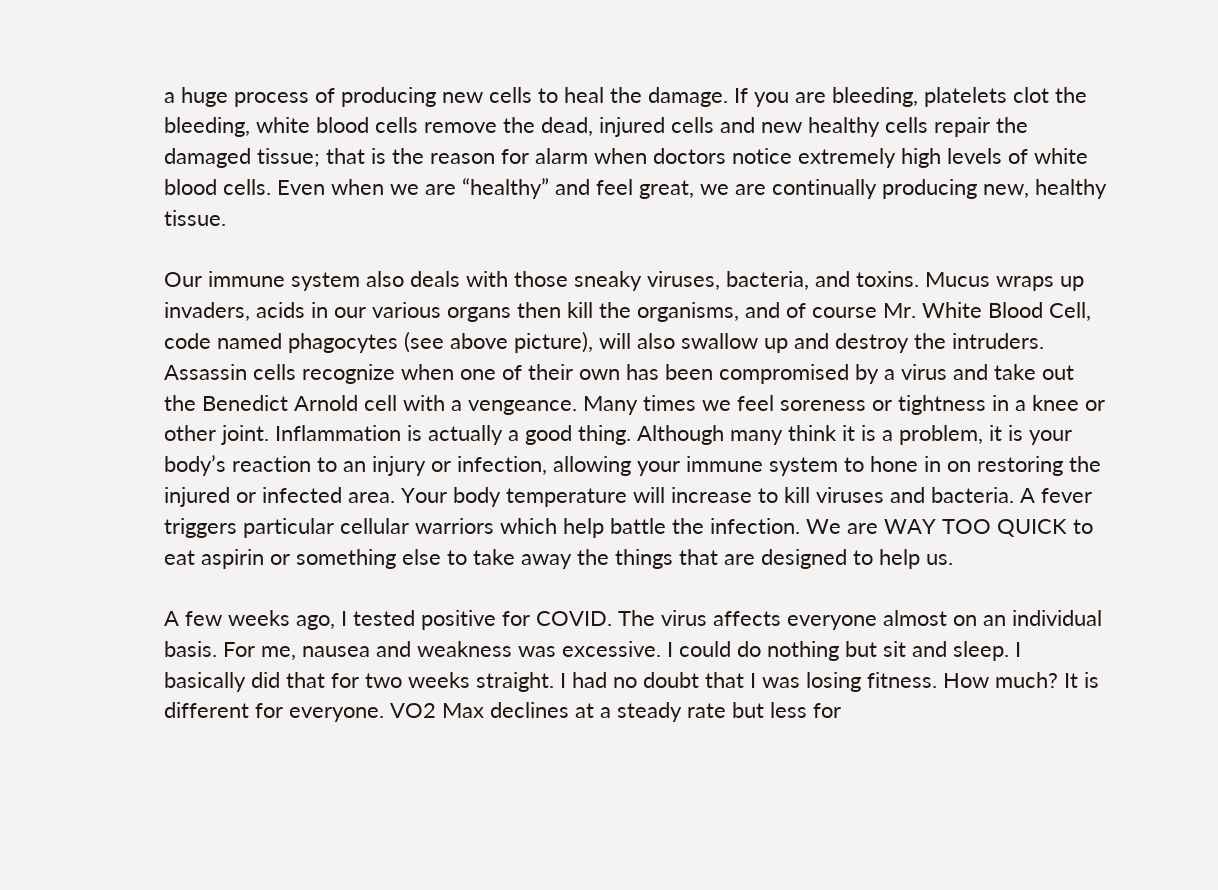a huge process of producing new cells to heal the damage. If you are bleeding, platelets clot the bleeding, white blood cells remove the dead, injured cells and new healthy cells repair the damaged tissue; that is the reason for alarm when doctors notice extremely high levels of white blood cells. Even when we are “healthy” and feel great, we are continually producing new, healthy tissue.

Our immune system also deals with those sneaky viruses, bacteria, and toxins. Mucus wraps up invaders, acids in our various organs then kill the organisms, and of course Mr. White Blood Cell, code named phagocytes (see above picture), will also swallow up and destroy the intruders. Assassin cells recognize when one of their own has been compromised by a virus and take out the Benedict Arnold cell with a vengeance. Many times we feel soreness or tightness in a knee or other joint. Inflammation is actually a good thing. Although many think it is a problem, it is your body’s reaction to an injury or infection, allowing your immune system to hone in on restoring the injured or infected area. Your body temperature will increase to kill viruses and bacteria. A fever triggers particular cellular warriors which help battle the infection. We are WAY TOO QUICK to eat aspirin or something else to take away the things that are designed to help us.

A few weeks ago, I tested positive for COVID. The virus affects everyone almost on an individual basis. For me, nausea and weakness was excessive. I could do nothing but sit and sleep. I basically did that for two weeks straight. I had no doubt that I was losing fitness. How much? It is different for everyone. VO2 Max declines at a steady rate but less for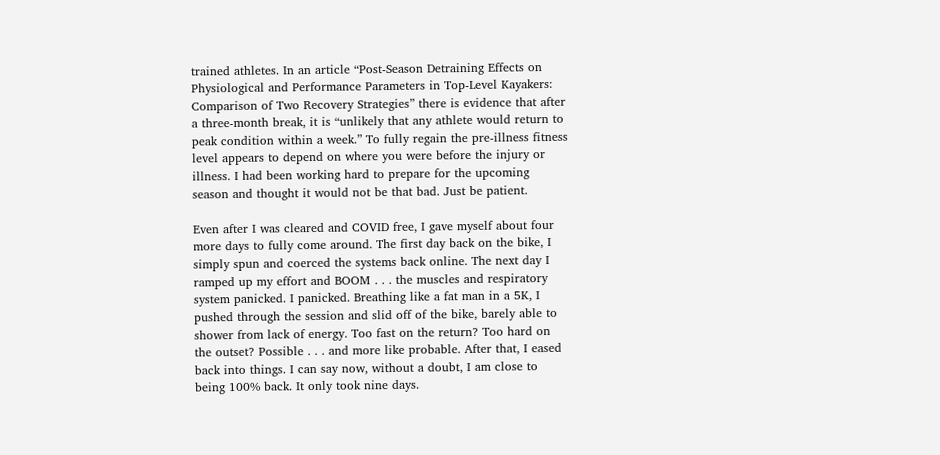trained athletes. In an article “Post-Season Detraining Effects on Physiological and Performance Parameters in Top-Level Kayakers: Comparison of Two Recovery Strategies” there is evidence that after a three-month break, it is “unlikely that any athlete would return to peak condition within a week.” To fully regain the pre-illness fitness level appears to depend on where you were before the injury or illness. I had been working hard to prepare for the upcoming season and thought it would not be that bad. Just be patient.

Even after I was cleared and COVID free, I gave myself about four more days to fully come around. The first day back on the bike, I simply spun and coerced the systems back online. The next day I ramped up my effort and BOOM . . . the muscles and respiratory system panicked. I panicked. Breathing like a fat man in a 5K, I pushed through the session and slid off of the bike, barely able to shower from lack of energy. Too fast on the return? Too hard on the outset? Possible . . . and more like probable. After that, I eased back into things. I can say now, without a doubt, I am close to being 100% back. It only took nine days.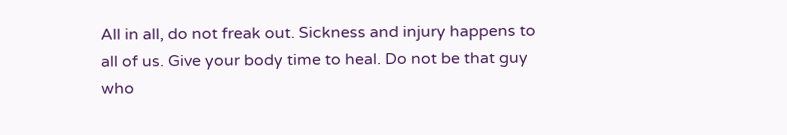All in all, do not freak out. Sickness and injury happens to all of us. Give your body time to heal. Do not be that guy who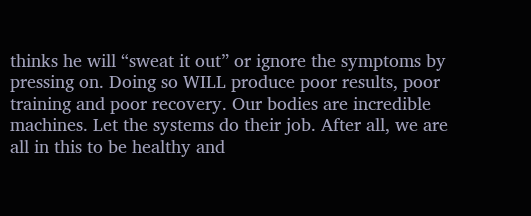thinks he will “sweat it out” or ignore the symptoms by pressing on. Doing so WILL produce poor results, poor training and poor recovery. Our bodies are incredible machines. Let the systems do their job. After all, we are all in this to be healthy and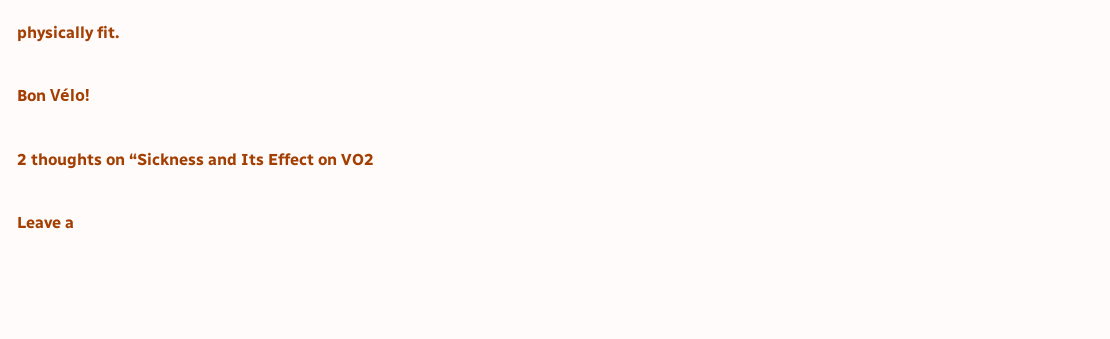physically fit.

Bon Vélo!

2 thoughts on “Sickness and Its Effect on VO2

Leave a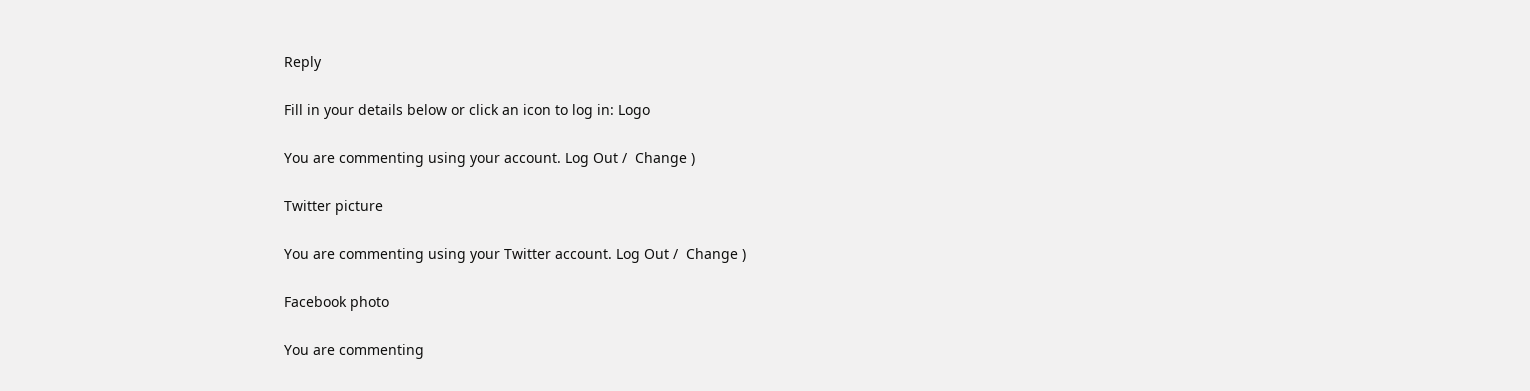Reply

Fill in your details below or click an icon to log in: Logo

You are commenting using your account. Log Out /  Change )

Twitter picture

You are commenting using your Twitter account. Log Out /  Change )

Facebook photo

You are commenting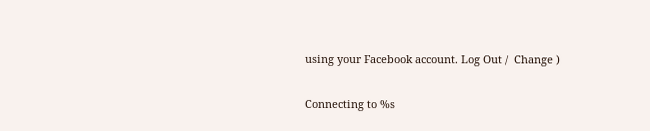using your Facebook account. Log Out /  Change )

Connecting to %s